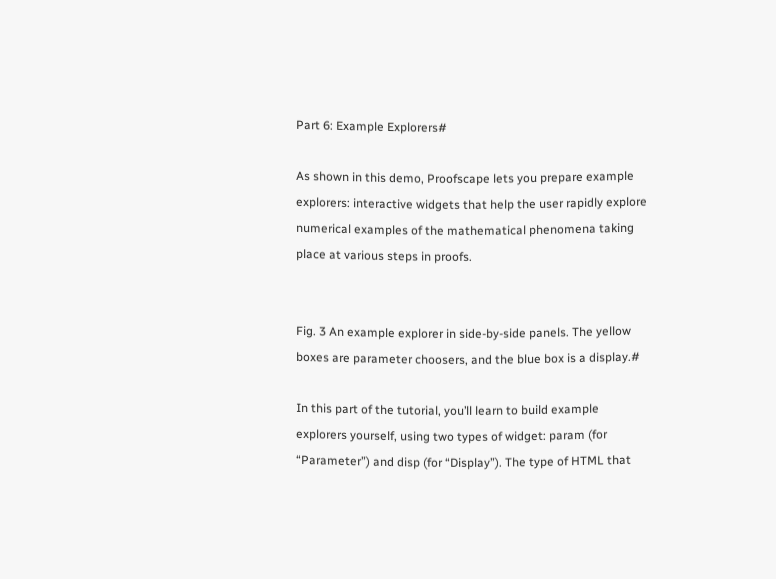Part 6: Example Explorers#

As shown in this demo, Proofscape lets you prepare example explorers: interactive widgets that help the user rapidly explore numerical examples of the mathematical phenomena taking place at various steps in proofs.


Fig. 3 An example explorer in side-by-side panels. The yellow boxes are parameter choosers, and the blue box is a display.#

In this part of the tutorial, you’ll learn to build example explorers yourself, using two types of widget: param (for “Parameter”) and disp (for “Display”). The type of HTML that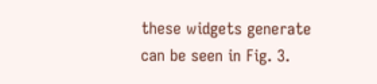these widgets generate can be seen in Fig. 3.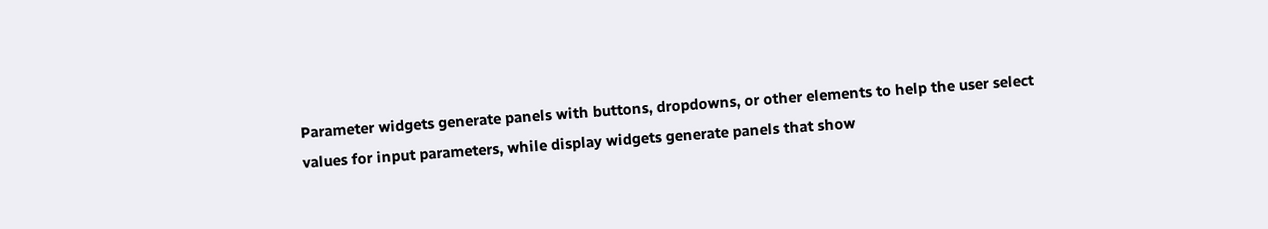Parameter widgets generate panels with buttons, dropdowns, or other elements to help the user select values for input parameters, while display widgets generate panels that show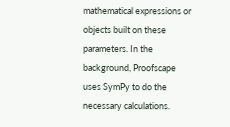mathematical expressions or objects built on these parameters. In the background, Proofscape uses SymPy to do the necessary calculations.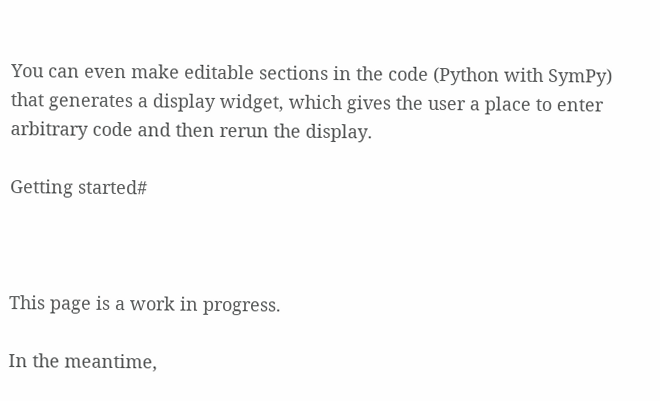You can even make editable sections in the code (Python with SymPy) that generates a display widget, which gives the user a place to enter arbitrary code and then rerun the display.

Getting started#



This page is a work in progress.

In the meantime,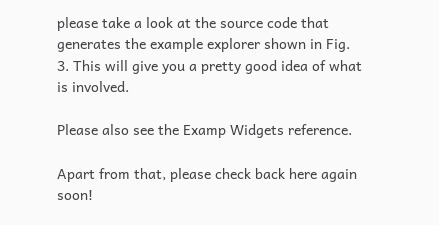please take a look at the source code that generates the example explorer shown in Fig. 3. This will give you a pretty good idea of what is involved.

Please also see the Examp Widgets reference.

Apart from that, please check back here again soon!